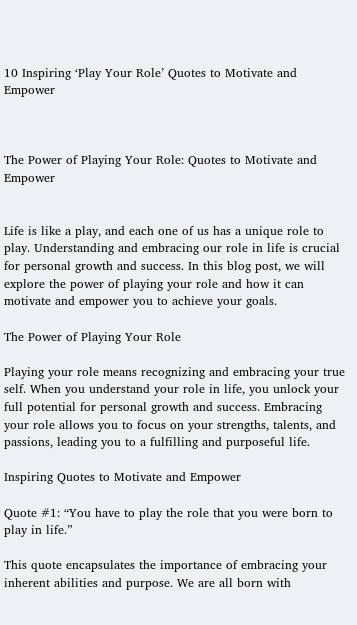10 Inspiring ‘Play Your Role’ Quotes to Motivate and Empower



The Power of Playing Your Role: Quotes to Motivate and Empower


Life is like a play, and each one of us has a unique role to play. Understanding and embracing our role in life is crucial for personal growth and success. In this blog post, we will explore the power of playing your role and how it can motivate and empower you to achieve your goals.

The Power of Playing Your Role

Playing your role means recognizing and embracing your true self. When you understand your role in life, you unlock your full potential for personal growth and success. Embracing your role allows you to focus on your strengths, talents, and passions, leading you to a fulfilling and purposeful life.

Inspiring Quotes to Motivate and Empower

Quote #1: “You have to play the role that you were born to play in life.”

This quote encapsulates the importance of embracing your inherent abilities and purpose. We are all born with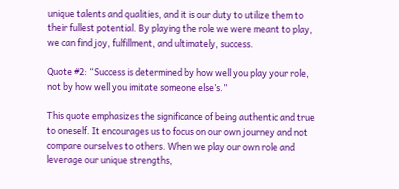unique talents and qualities, and it is our duty to utilize them to their fullest potential. By playing the role we were meant to play, we can find joy, fulfillment, and ultimately, success.

Quote #2: “Success is determined by how well you play your role, not by how well you imitate someone else’s.”

This quote emphasizes the significance of being authentic and true to oneself. It encourages us to focus on our own journey and not compare ourselves to others. When we play our own role and leverage our unique strengths,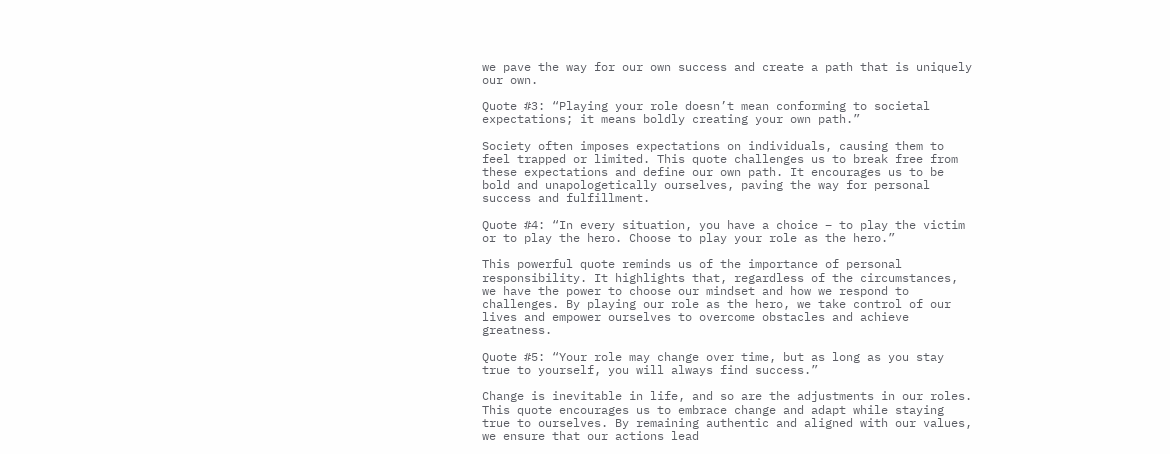we pave the way for our own success and create a path that is uniquely our own.

Quote #3: “Playing your role doesn’t mean conforming to societal expectations; it means boldly creating your own path.”

Society often imposes expectations on individuals, causing them to feel trapped or limited. This quote challenges us to break free from these expectations and define our own path. It encourages us to be bold and unapologetically ourselves, paving the way for personal success and fulfillment.

Quote #4: “In every situation, you have a choice – to play the victim or to play the hero. Choose to play your role as the hero.”

This powerful quote reminds us of the importance of personal responsibility. It highlights that, regardless of the circumstances, we have the power to choose our mindset and how we respond to challenges. By playing our role as the hero, we take control of our lives and empower ourselves to overcome obstacles and achieve greatness.

Quote #5: “Your role may change over time, but as long as you stay true to yourself, you will always find success.”

Change is inevitable in life, and so are the adjustments in our roles. This quote encourages us to embrace change and adapt while staying true to ourselves. By remaining authentic and aligned with our values, we ensure that our actions lead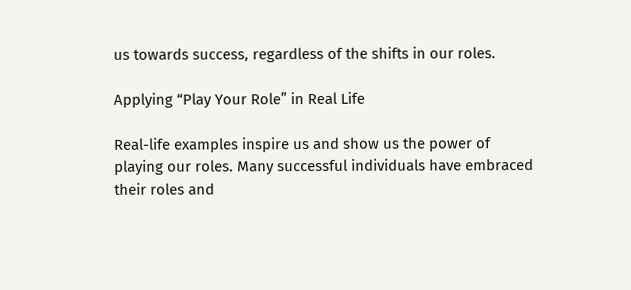us towards success, regardless of the shifts in our roles.

Applying “Play Your Role” in Real Life

Real-life examples inspire us and show us the power of playing our roles. Many successful individuals have embraced their roles and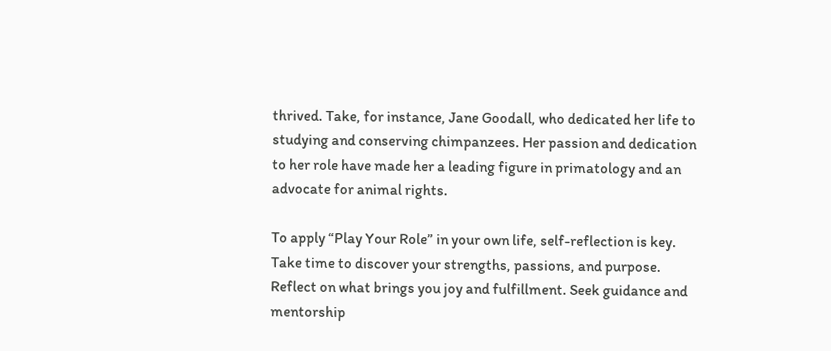thrived. Take, for instance, Jane Goodall, who dedicated her life to studying and conserving chimpanzees. Her passion and dedication to her role have made her a leading figure in primatology and an advocate for animal rights.

To apply “Play Your Role” in your own life, self-reflection is key. Take time to discover your strengths, passions, and purpose. Reflect on what brings you joy and fulfillment. Seek guidance and mentorship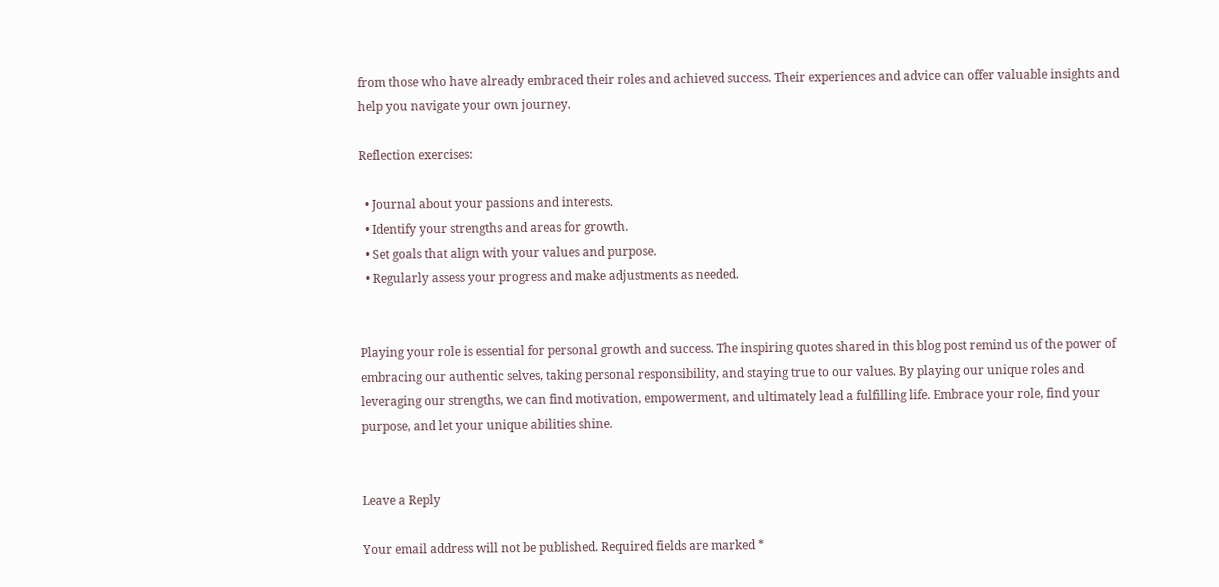from those who have already embraced their roles and achieved success. Their experiences and advice can offer valuable insights and help you navigate your own journey.

Reflection exercises:

  • Journal about your passions and interests.
  • Identify your strengths and areas for growth.
  • Set goals that align with your values and purpose.
  • Regularly assess your progress and make adjustments as needed.


Playing your role is essential for personal growth and success. The inspiring quotes shared in this blog post remind us of the power of embracing our authentic selves, taking personal responsibility, and staying true to our values. By playing our unique roles and leveraging our strengths, we can find motivation, empowerment, and ultimately lead a fulfilling life. Embrace your role, find your purpose, and let your unique abilities shine.


Leave a Reply

Your email address will not be published. Required fields are marked *